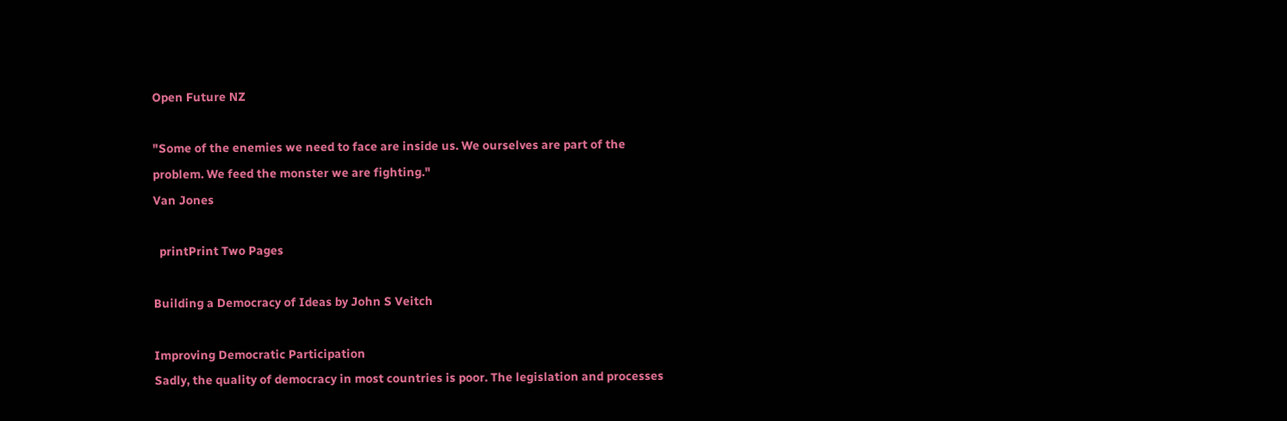Open Future NZ

"Some of the enemies we need to face are inside us. We ourselves are part of the problem. We feed the monster we are fighting."
Van Jones

  printPrint Two Pages

Building a Democracy of Ideas by John S Veitch

Improving Democratic Participation
Sadly, the quality of democracy in most countries is poor. The legislation and processes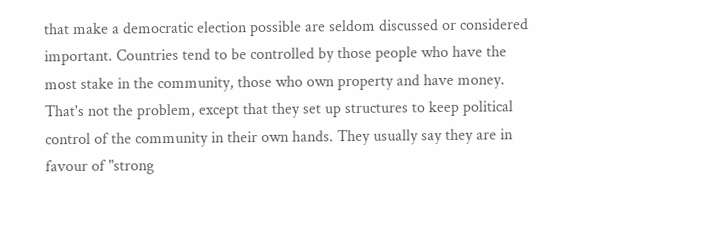that make a democratic election possible are seldom discussed or considered important. Countries tend to be controlled by those people who have the most stake in the community, those who own property and have money. That's not the problem, except that they set up structures to keep political control of the community in their own hands. They usually say they are in favour of "strong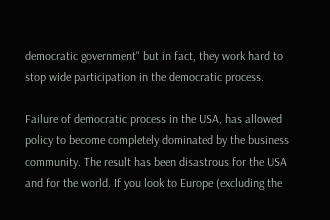democratic government" but in fact, they work hard to stop wide participation in the democratic process.

Failure of democratic process in the USA, has allowed policy to become completely dominated by the business community. The result has been disastrous for the USA and for the world. If you look to Europe (excluding the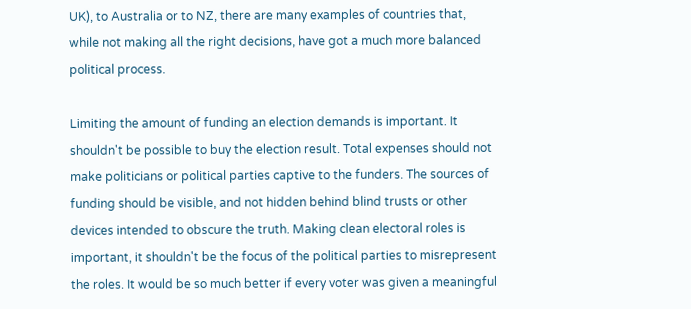UK), to Australia or to NZ, there are many examples of countries that, while not making all the right decisions, have got a much more balanced political process.

Limiting the amount of funding an election demands is important. It shouldn't be possible to buy the election result. Total expenses should not make politicians or political parties captive to the funders. The sources of funding should be visible, and not hidden behind blind trusts or other devices intended to obscure the truth. Making clean electoral roles is important, it shouldn't be the focus of the political parties to misrepresent the roles. It would be so much better if every voter was given a meaningful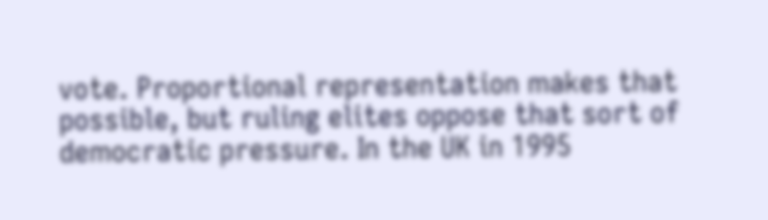vote. Proportional representation makes that possible, but ruling elites oppose that sort of democratic pressure. In the UK in 1995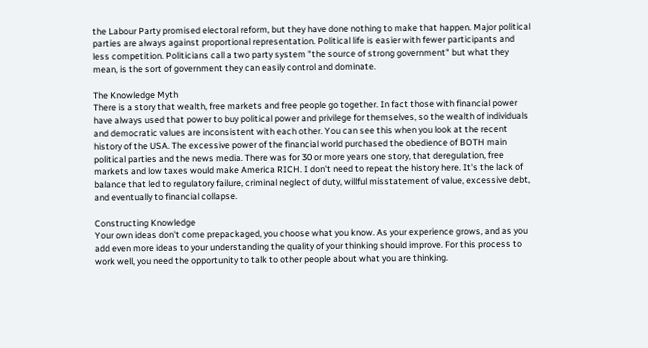the Labour Party promised electoral reform, but they have done nothing to make that happen. Major political parties are always against proportional representation. Political life is easier with fewer participants and less competition. Politicians call a two party system "the source of strong government" but what they mean, is the sort of government they can easily control and dominate.

The Knowledge Myth
There is a story that wealth, free markets and free people go together. In fact those with financial power have always used that power to buy political power and privilege for themselves, so the wealth of individuals and democratic values are inconsistent with each other. You can see this when you look at the recent history of the USA. The excessive power of the financial world purchased the obedience of BOTH main political parties and the news media. There was for 30 or more years one story, that deregulation, free markets and low taxes would make America RICH. I don't need to repeat the history here. It's the lack of balance that led to regulatory failure, criminal neglect of duty, willful misstatement of value, excessive debt, and eventually to financial collapse.

Constructing Knowledge
Your own ideas don't come prepackaged, you choose what you know. As your experience grows, and as you add even more ideas to your understanding the quality of your thinking should improve. For this process to work well, you need the opportunity to talk to other people about what you are thinking.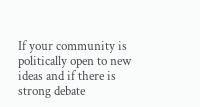If your community is politically open to new ideas and if there is strong debate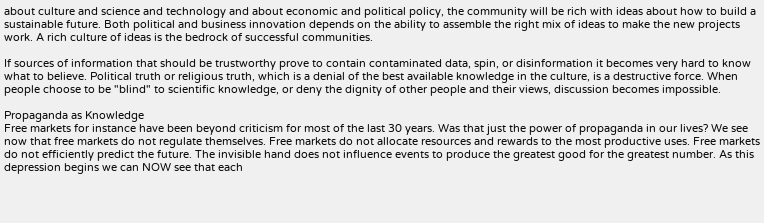about culture and science and technology and about economic and political policy, the community will be rich with ideas about how to build a sustainable future. Both political and business innovation depends on the ability to assemble the right mix of ideas to make the new projects work. A rich culture of ideas is the bedrock of successful communities.

If sources of information that should be trustworthy prove to contain contaminated data, spin, or disinformation it becomes very hard to know what to believe. Political truth or religious truth, which is a denial of the best available knowledge in the culture, is a destructive force. When people choose to be "blind" to scientific knowledge, or deny the dignity of other people and their views, discussion becomes impossible.

Propaganda as Knowledge
Free markets for instance have been beyond criticism for most of the last 30 years. Was that just the power of propaganda in our lives? We see now that free markets do not regulate themselves. Free markets do not allocate resources and rewards to the most productive uses. Free markets do not efficiently predict the future. The invisible hand does not influence events to produce the greatest good for the greatest number. As this depression begins we can NOW see that each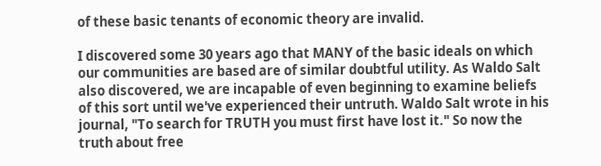of these basic tenants of economic theory are invalid.

I discovered some 30 years ago that MANY of the basic ideals on which our communities are based are of similar doubtful utility. As Waldo Salt also discovered, we are incapable of even beginning to examine beliefs of this sort until we've experienced their untruth. Waldo Salt wrote in his journal, "To search for TRUTH you must first have lost it." So now the truth about free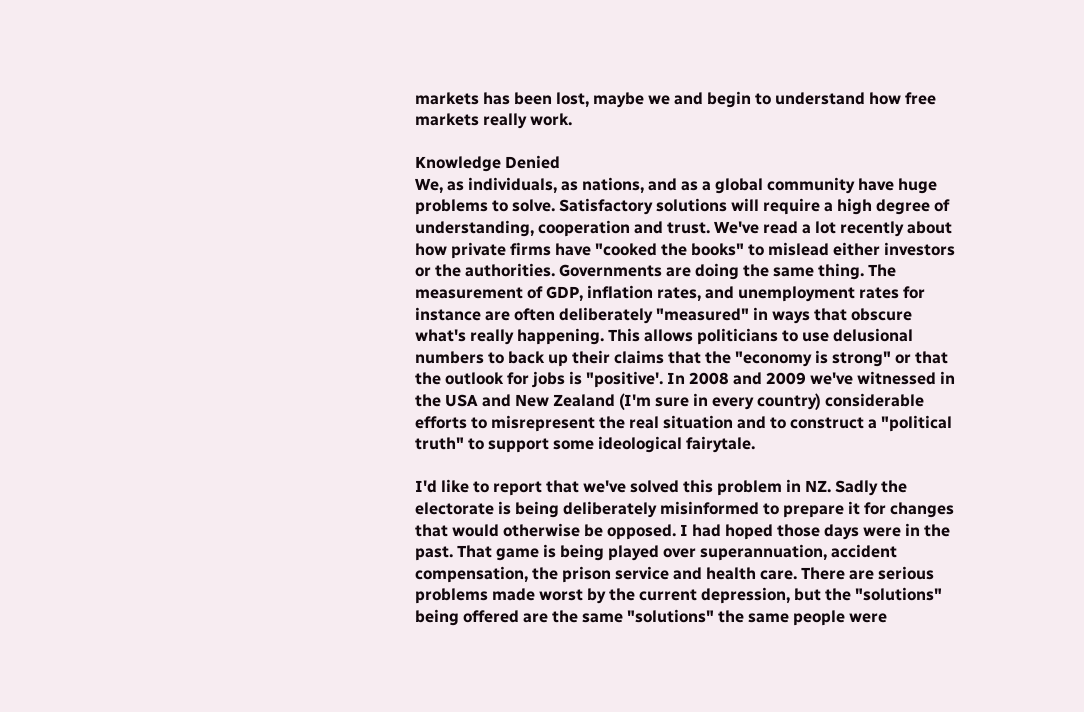markets has been lost, maybe we and begin to understand how free markets really work.

Knowledge Denied
We, as individuals, as nations, and as a global community have huge problems to solve. Satisfactory solutions will require a high degree of understanding, cooperation and trust. We've read a lot recently about how private firms have "cooked the books" to mislead either investors or the authorities. Governments are doing the same thing. The measurement of GDP, inflation rates, and unemployment rates for instance are often deliberately "measured" in ways that obscure what's really happening. This allows politicians to use delusional numbers to back up their claims that the "economy is strong" or that the outlook for jobs is "positive'. In 2008 and 2009 we've witnessed in the USA and New Zealand (I'm sure in every country) considerable efforts to misrepresent the real situation and to construct a "political truth" to support some ideological fairytale.

I'd like to report that we've solved this problem in NZ. Sadly the electorate is being deliberately misinformed to prepare it for changes that would otherwise be opposed. I had hoped those days were in the past. That game is being played over superannuation, accident compensation, the prison service and health care. There are serious problems made worst by the current depression, but the "solutions" being offered are the same "solutions" the same people were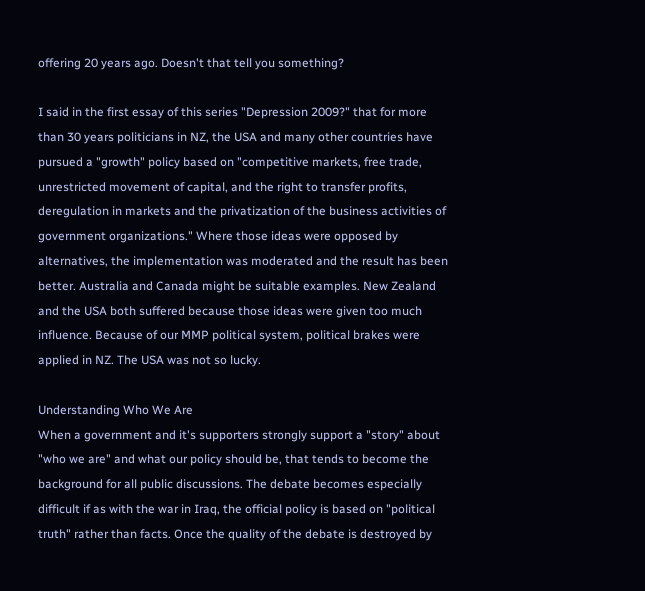offering 20 years ago. Doesn't that tell you something?

I said in the first essay of this series "Depression 2009?" that for more than 30 years politicians in NZ, the USA and many other countries have pursued a "growth" policy based on "competitive markets, free trade, unrestricted movement of capital, and the right to transfer profits, deregulation in markets and the privatization of the business activities of government organizations." Where those ideas were opposed by alternatives, the implementation was moderated and the result has been better. Australia and Canada might be suitable examples. New Zealand and the USA both suffered because those ideas were given too much influence. Because of our MMP political system, political brakes were applied in NZ. The USA was not so lucky.

Understanding Who We Are
When a government and it's supporters strongly support a "story" about "who we are" and what our policy should be, that tends to become the background for all public discussions. The debate becomes especially difficult if as with the war in Iraq, the official policy is based on "political truth" rather than facts. Once the quality of the debate is destroyed by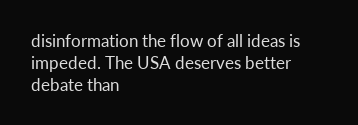disinformation the flow of all ideas is impeded. The USA deserves better debate than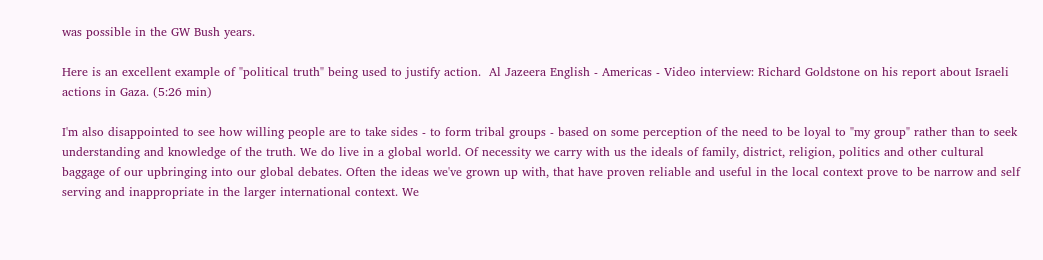was possible in the GW Bush years.

Here is an excellent example of "political truth" being used to justify action.  Al Jazeera English - Americas - Video interview: Richard Goldstone on his report about Israeli actions in Gaza. (5:26 min)

I'm also disappointed to see how willing people are to take sides - to form tribal groups - based on some perception of the need to be loyal to "my group" rather than to seek understanding and knowledge of the truth. We do live in a global world. Of necessity we carry with us the ideals of family, district, religion, politics and other cultural baggage of our upbringing into our global debates. Often the ideas we've grown up with, that have proven reliable and useful in the local context prove to be narrow and self serving and inappropriate in the larger international context. We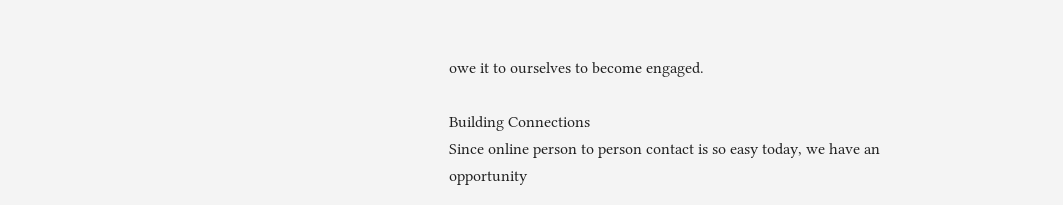owe it to ourselves to become engaged.

Building Connections
Since online person to person contact is so easy today, we have an opportunity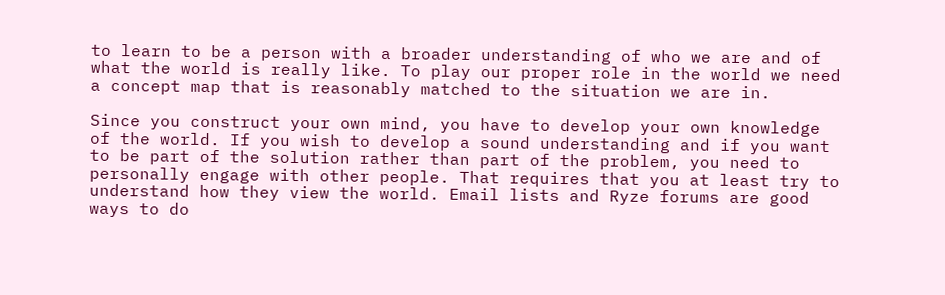to learn to be a person with a broader understanding of who we are and of what the world is really like. To play our proper role in the world we need a concept map that is reasonably matched to the situation we are in.

Since you construct your own mind, you have to develop your own knowledge of the world. If you wish to develop a sound understanding and if you want to be part of the solution rather than part of the problem, you need to personally engage with other people. That requires that you at least try to understand how they view the world. Email lists and Ryze forums are good ways to do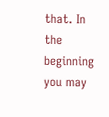that. In the beginning you may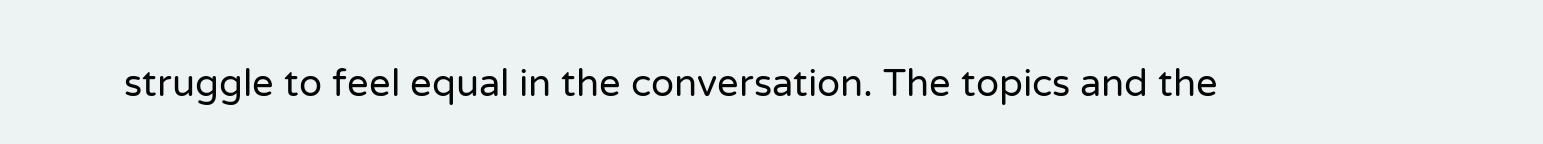struggle to feel equal in the conversation. The topics and the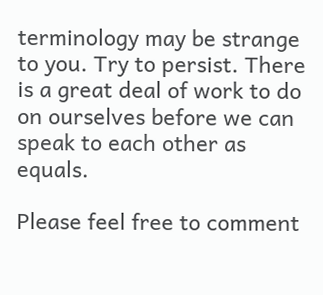terminology may be strange to you. Try to persist. There is a great deal of work to do on ourselves before we can speak to each other as equals.

Please feel free to comment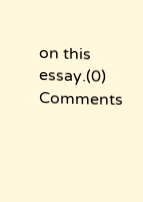on this essay.(0) Comments